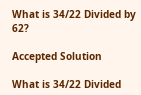What is 34/22 Divided by 62?

Accepted Solution

What is 34/22 Divided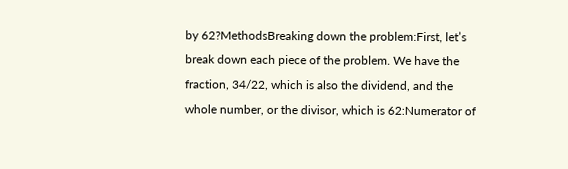by 62?MethodsBreaking down the problem:First, let’s break down each piece of the problem. We have the fraction, 34/22, which is also the dividend, and the whole number, or the divisor, which is 62:Numerator of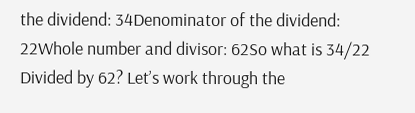the dividend: 34Denominator of the dividend: 22Whole number and divisor: 62So what is 34/22 Divided by 62? Let’s work through the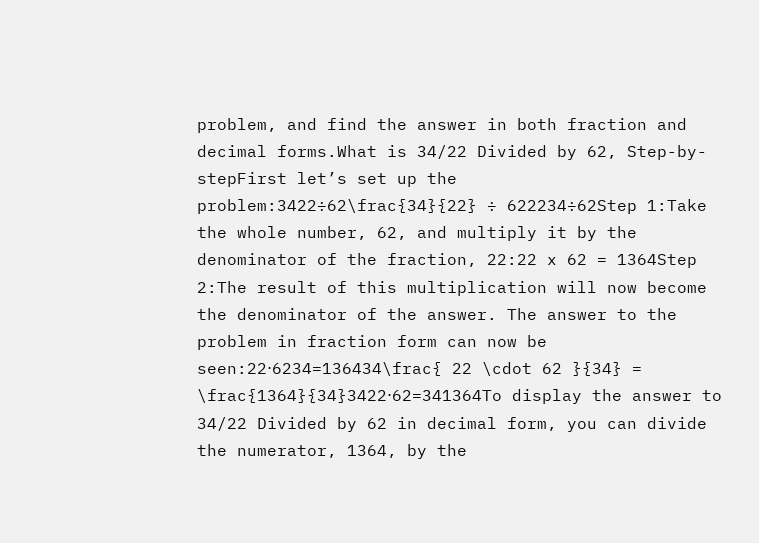problem, and find the answer in both fraction and decimal forms.What is 34/22 Divided by 62, Step-by-stepFirst let’s set up the problem:3422÷62\frac{34}{22} ÷ 622234÷62Step 1:Take the whole number, 62, and multiply it by the denominator of the fraction, 22:22 x 62 = 1364Step 2:The result of this multiplication will now become the denominator of the answer. The answer to the problem in fraction form can now be seen:22⋅6234=136434\frac{ 22 \cdot 62 }{34} = \frac{1364}{34}3422⋅62=341364To display the answer to 34/22 Divided by 62 in decimal form, you can divide the numerator, 1364, by the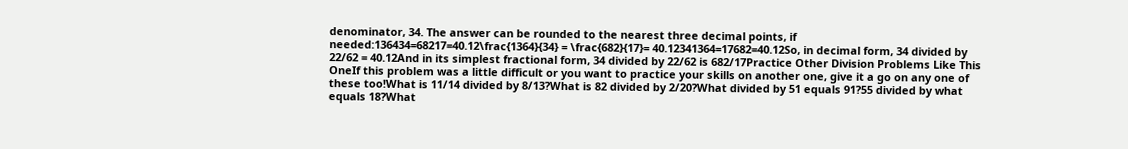denominator, 34. The answer can be rounded to the nearest three decimal points, if needed:136434=68217=40.12\frac{1364}{34} = \frac{682}{17}= 40.12341364=17682=40.12So, in decimal form, 34 divided by 22/62 = 40.12And in its simplest fractional form, 34 divided by 22/62 is 682/17Practice Other Division Problems Like This OneIf this problem was a little difficult or you want to practice your skills on another one, give it a go on any one of these too!What is 11/14 divided by 8/13?What is 82 divided by 2/20?What divided by 51 equals 91?55 divided by what equals 18?What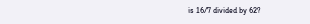is 16/7 divided by 62?